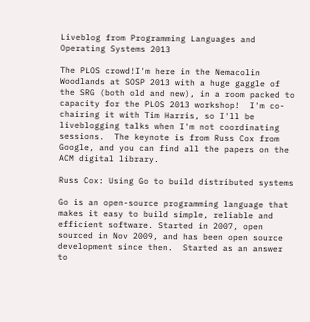Liveblog from Programming Languages and Operating Systems 2013

The PLOS crowd!I'm here in the Nemacolin Woodlands at SOSP 2013 with a huge gaggle of the SRG (both old and new), in a room packed to capacity for the PLOS 2013 workshop!  I'm co-chairing it with Tim Harris, so I'll be liveblogging talks when I'm not coordinating sessions.  The keynote is from Russ Cox from Google, and you can find all the papers on the ACM digital library.

Russ Cox: Using Go to build distributed systems

Go is an open-source programming language that makes it easy to build simple, reliable and efficient software. Started in 2007, open sourced in Nov 2009, and has been open source development since then.  Started as an answer to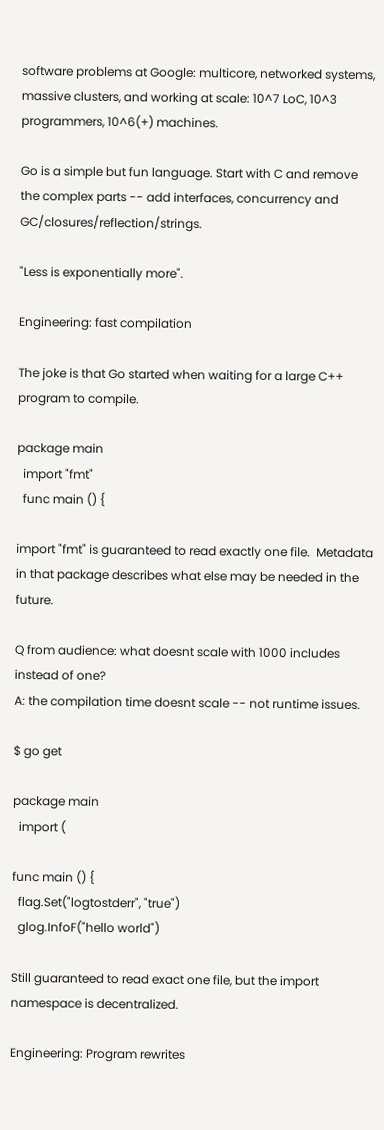software problems at Google: multicore, networked systems, massive clusters, and working at scale: 10^7 LoC, 10^3 programmers, 10^6(+) machines.

Go is a simple but fun language. Start with C and remove the complex parts -- add interfaces, concurrency and GC/closures/reflection/strings.

"Less is exponentially more".

Engineering: fast compilation

The joke is that Go started when waiting for a large C++ program to compile.

package main
  import "fmt"
  func main () {

import "fmt" is guaranteed to read exactly one file.  Metadata in that package describes what else may be needed in the future.

Q from audience: what doesnt scale with 1000 includes instead of one?
A: the compilation time doesnt scale -- not runtime issues.

$ go get

package main
  import (

func main () {
  flag.Set("logtostderr", "true")
  glog.InfoF("hello world")

Still guaranteed to read exact one file, but the import namespace is decentralized.

Engineering: Program rewrites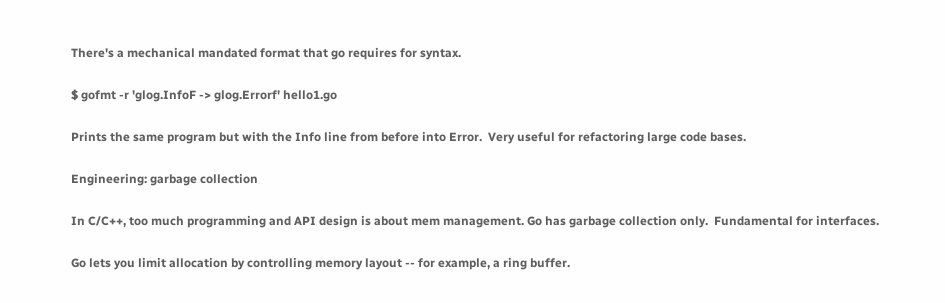There's a mechanical mandated format that go requires for syntax.

$ gofmt -r 'glog.InfoF -> glog.Errorf' hello1.go

Prints the same program but with the Info line from before into Error.  Very useful for refactoring large code bases.

Engineering: garbage collection

In C/C++, too much programming and API design is about mem management. Go has garbage collection only.  Fundamental for interfaces.

Go lets you limit allocation by controlling memory layout -- for example, a ring buffer.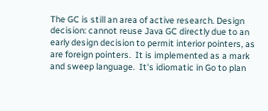The GC is still an area of active research. Design decision: cannot reuse Java GC directly due to an early design decision to permit interior pointers, as are foreign pointers.  It is implemented as a mark and sweep language.  It's idiomatic in Go to plan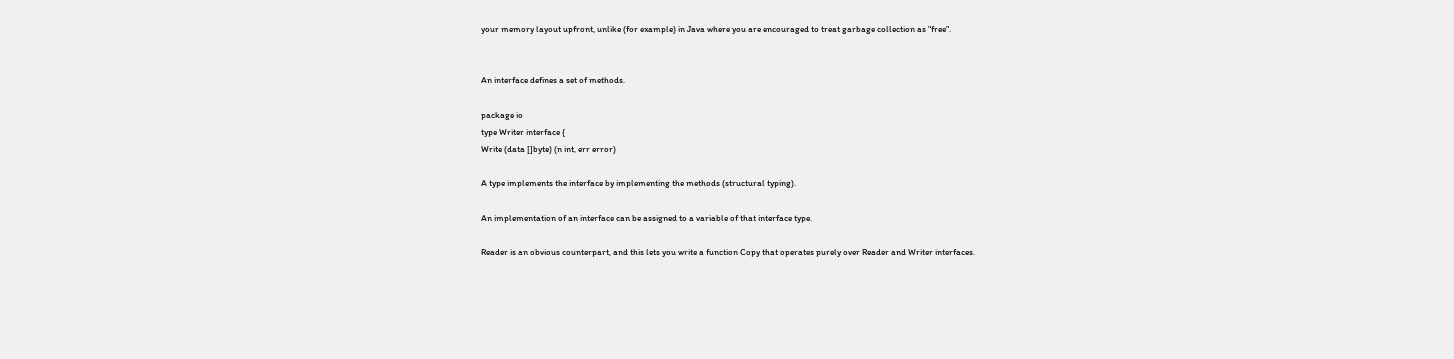your memory layout upfront, unlike (for example) in Java where you are encouraged to treat garbage collection as "free".


An interface defines a set of methods.

package io
type Writer interface {
Write (data []byte) (n int, err error)

A type implements the interface by implementing the methods (structural typing).

An implementation of an interface can be assigned to a variable of that interface type.

Reader is an obvious counterpart, and this lets you write a function Copy that operates purely over Reader and Writer interfaces.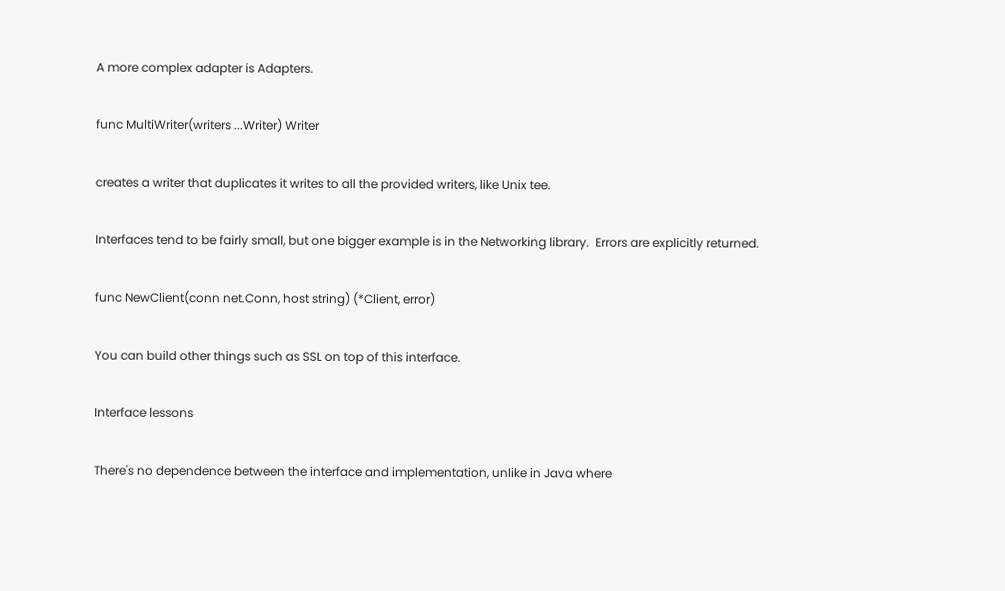A more complex adapter is Adapters.

func MultiWriter(writers ...Writer) Writer

creates a writer that duplicates it writes to all the provided writers, like Unix tee.

Interfaces tend to be fairly small, but one bigger example is in the Networking library.  Errors are explicitly returned.

func NewClient(conn net.Conn, host string) (*Client, error)

You can build other things such as SSL on top of this interface.

Interface lessons

There's no dependence between the interface and implementation, unlike in Java where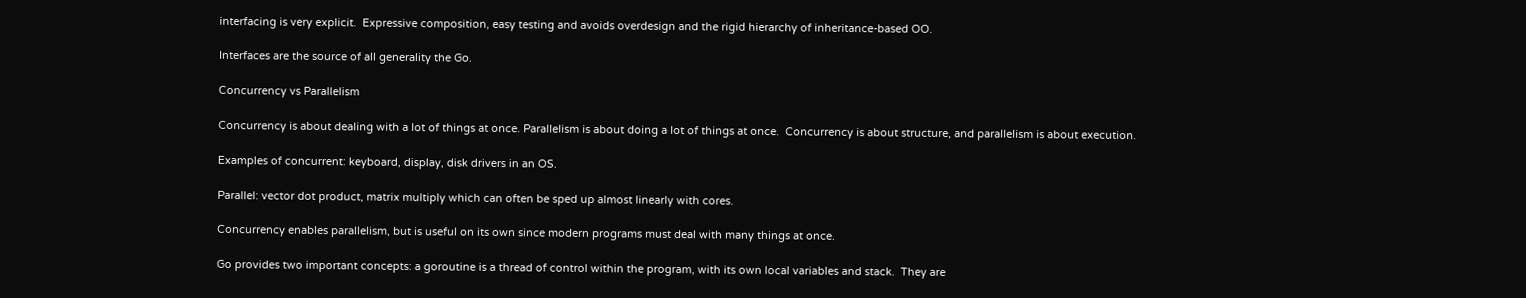interfacing is very explicit.  Expressive composition, easy testing and avoids overdesign and the rigid hierarchy of inheritance-based OO.

Interfaces are the source of all generality the Go.

Concurrency vs Parallelism

Concurrency is about dealing with a lot of things at once. Parallelism is about doing a lot of things at once.  Concurrency is about structure, and parallelism is about execution.

Examples of concurrent: keyboard, display, disk drivers in an OS.

Parallel: vector dot product, matrix multiply which can often be sped up almost linearly with cores.

Concurrency enables parallelism, but is useful on its own since modern programs must deal with many things at once.

Go provides two important concepts: a goroutine is a thread of control within the program, with its own local variables and stack.  They are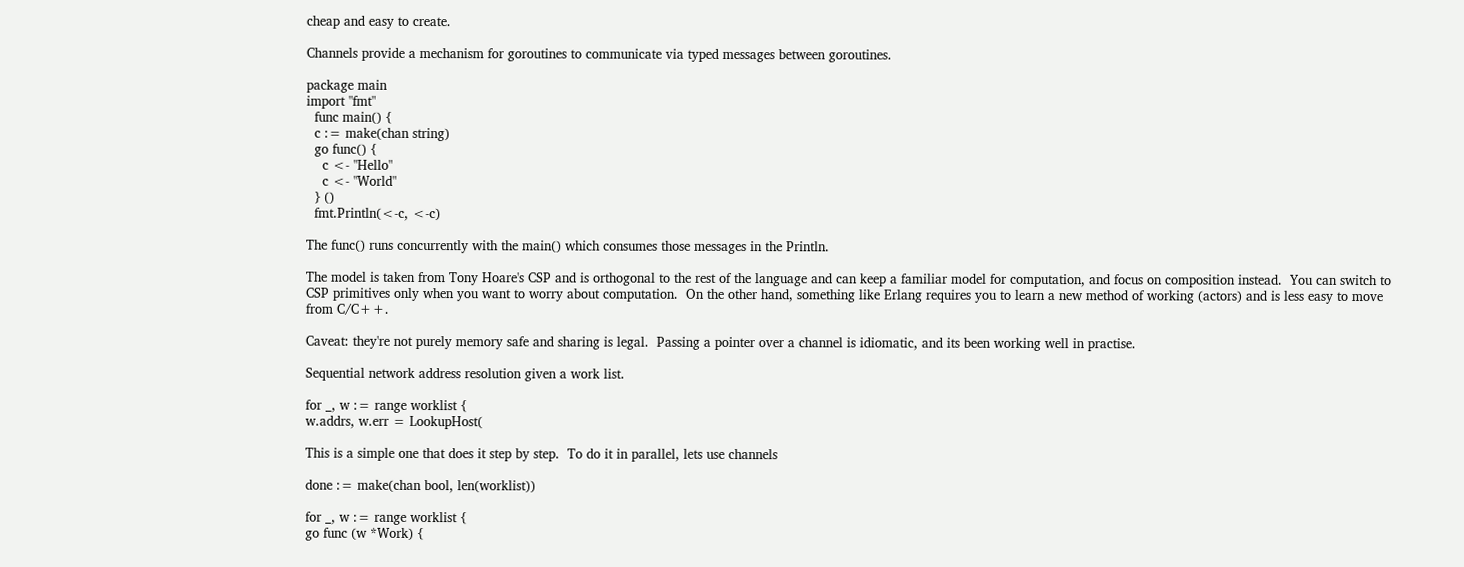cheap and easy to create.

Channels provide a mechanism for goroutines to communicate via typed messages between goroutines.

package main
import "fmt"
  func main() {
  c := make(chan string)
  go func() {
    c <- "Hello"
    c <- "World"
  } ()
  fmt.Println(<-c, <-c)

The func() runs concurrently with the main() which consumes those messages in the Println.

The model is taken from Tony Hoare's CSP and is orthogonal to the rest of the language and can keep a familiar model for computation, and focus on composition instead.  You can switch to CSP primitives only when you want to worry about computation.  On the other hand, something like Erlang requires you to learn a new method of working (actors) and is less easy to move from C/C++.

Caveat: they're not purely memory safe and sharing is legal.  Passing a pointer over a channel is idiomatic, and its been working well in practise.

Sequential network address resolution given a work list.

for _, w := range worklist {
w.addrs, w.err = LookupHost(

This is a simple one that does it step by step.  To do it in parallel, lets use channels

done := make(chan bool, len(worklist))

for _, w := range worklist {
go func (w *Work) {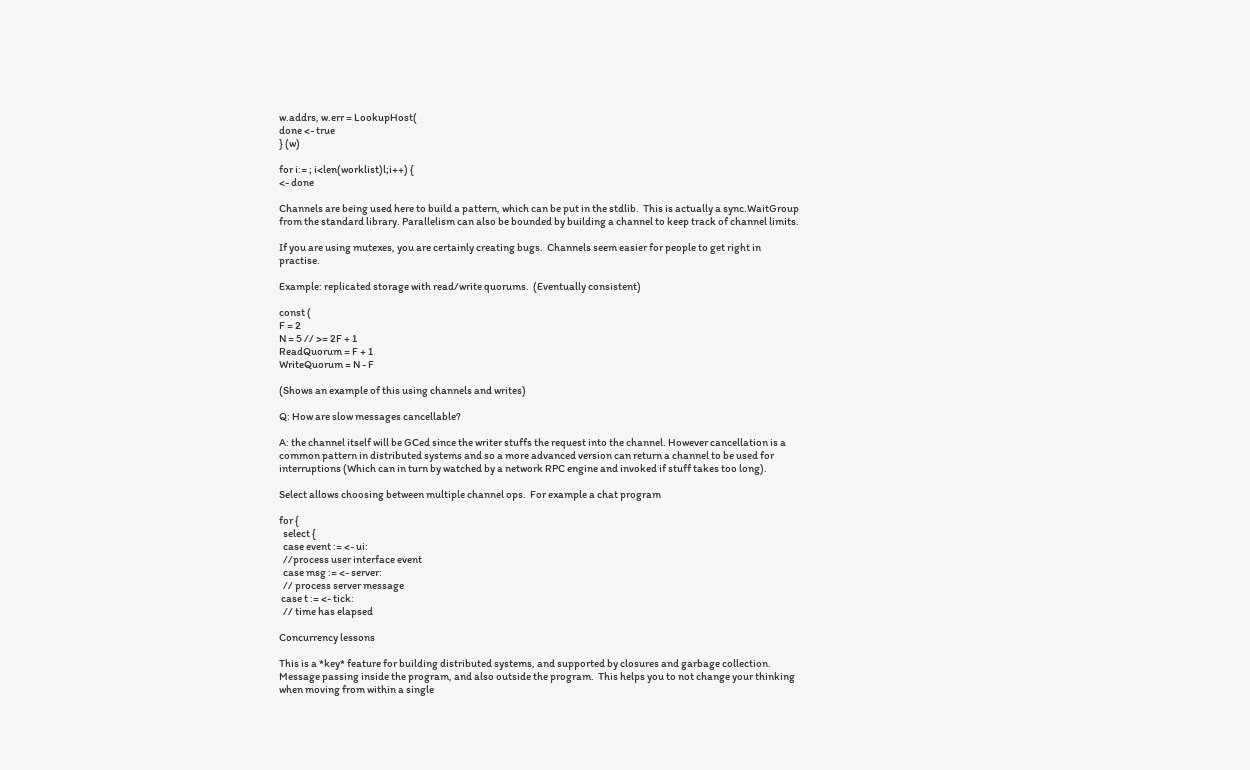w.addrs, w.err = LookupHost(
done <- true
} (w)

for i:= ; i<len(worklist)l;i++) {
<- done

Channels are being used here to build a pattern, which can be put in the stdlib.  This is actually a sync.WaitGroup from the standard library. Parallelism can also be bounded by building a channel to keep track of channel limits.

If you are using mutexes, you are certainly creating bugs.  Channels seem easier for people to get right in practise.

Example: replicated storage with read/write quorums.  (Eventually consistent)

const (
F = 2
N = 5 // >= 2F + 1
ReadQuorum = F + 1
WriteQuorum = N - F

(Shows an example of this using channels and writes)

Q: How are slow messages cancellable?

A: the channel itself will be GCed since the writer stuffs the request into the channel. However cancellation is a common pattern in distributed systems and so a more advanced version can return a channel to be used for interruptions (Which can in turn by watched by a network RPC engine and invoked if stuff takes too long).

Select allows choosing between multiple channel ops.  For example a chat program

for {
  select {
  case event := <- ui:
  //process user interface event
  case msg := <- server:
  // process server message
 case t := <- tick:
  // time has elapsed

Concurrency lessons

This is a *key* feature for building distributed systems, and supported by closures and garbage collection.  Message passing inside the program, and also outside the program.  This helps you to not change your thinking when moving from within a single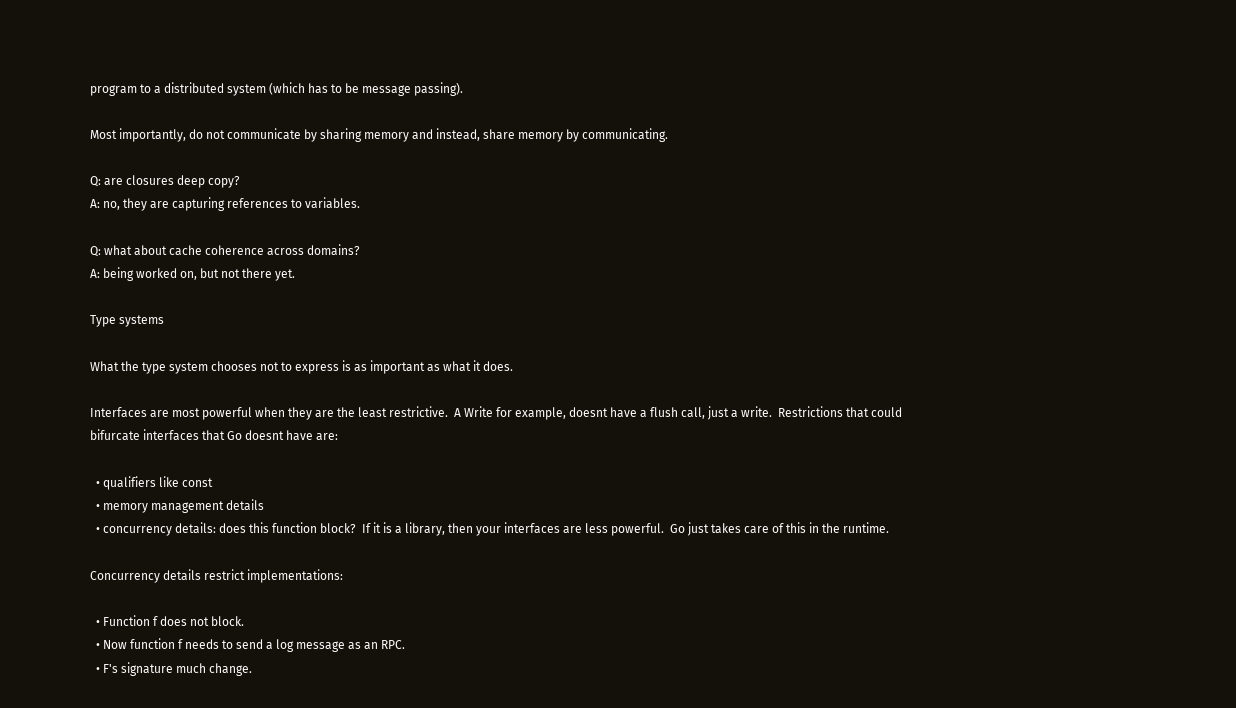program to a distributed system (which has to be message passing).

Most importantly, do not communicate by sharing memory and instead, share memory by communicating.

Q: are closures deep copy?
A: no, they are capturing references to variables.

Q: what about cache coherence across domains?
A: being worked on, but not there yet.

Type systems

What the type system chooses not to express is as important as what it does.

Interfaces are most powerful when they are the least restrictive.  A Write for example, doesnt have a flush call, just a write.  Restrictions that could bifurcate interfaces that Go doesnt have are:

  • qualifiers like const
  • memory management details
  • concurrency details: does this function block?  If it is a library, then your interfaces are less powerful.  Go just takes care of this in the runtime.

Concurrency details restrict implementations:

  • Function f does not block.
  • Now function f needs to send a log message as an RPC.
  • F's signature much change.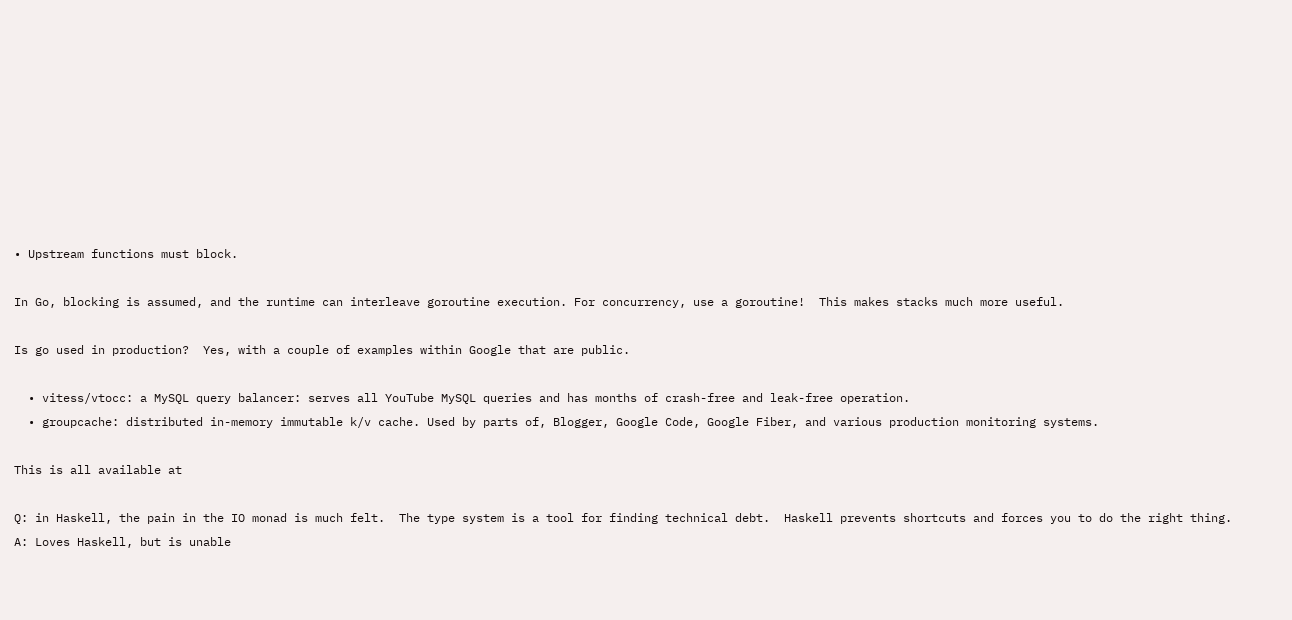• Upstream functions must block.

In Go, blocking is assumed, and the runtime can interleave goroutine execution. For concurrency, use a goroutine!  This makes stacks much more useful.

Is go used in production?  Yes, with a couple of examples within Google that are public.

  • vitess/vtocc: a MySQL query balancer: serves all YouTube MySQL queries and has months of crash-free and leak-free operation.
  • groupcache: distributed in-memory immutable k/v cache. Used by parts of, Blogger, Google Code, Google Fiber, and various production monitoring systems.

This is all available at

Q: in Haskell, the pain in the IO monad is much felt.  The type system is a tool for finding technical debt.  Haskell prevents shortcuts and forces you to do the right thing.
A: Loves Haskell, but is unable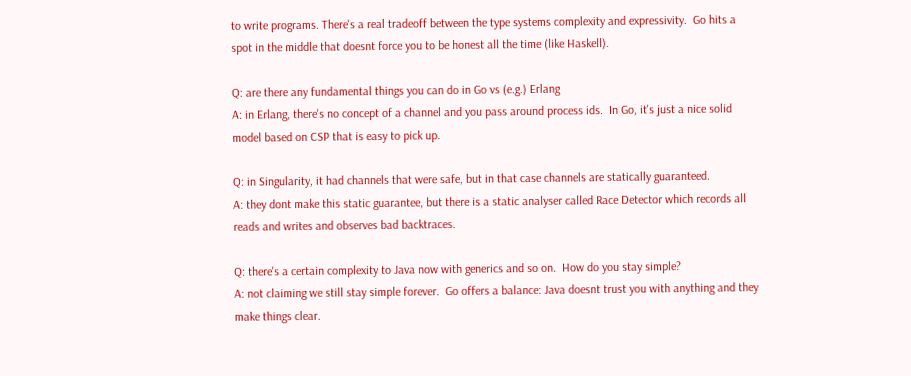to write programs. There's a real tradeoff between the type systems complexity and expressivity.  Go hits a spot in the middle that doesnt force you to be honest all the time (like Haskell).

Q: are there any fundamental things you can do in Go vs (e.g.) Erlang
A: in Erlang, there's no concept of a channel and you pass around process ids.  In Go, it's just a nice solid model based on CSP that is easy to pick up.

Q: in Singularity, it had channels that were safe, but in that case channels are statically guaranteed.
A: they dont make this static guarantee, but there is a static analyser called Race Detector which records all reads and writes and observes bad backtraces.

Q: there's a certain complexity to Java now with generics and so on.  How do you stay simple?
A: not claiming we still stay simple forever.  Go offers a balance: Java doesnt trust you with anything and they make things clear.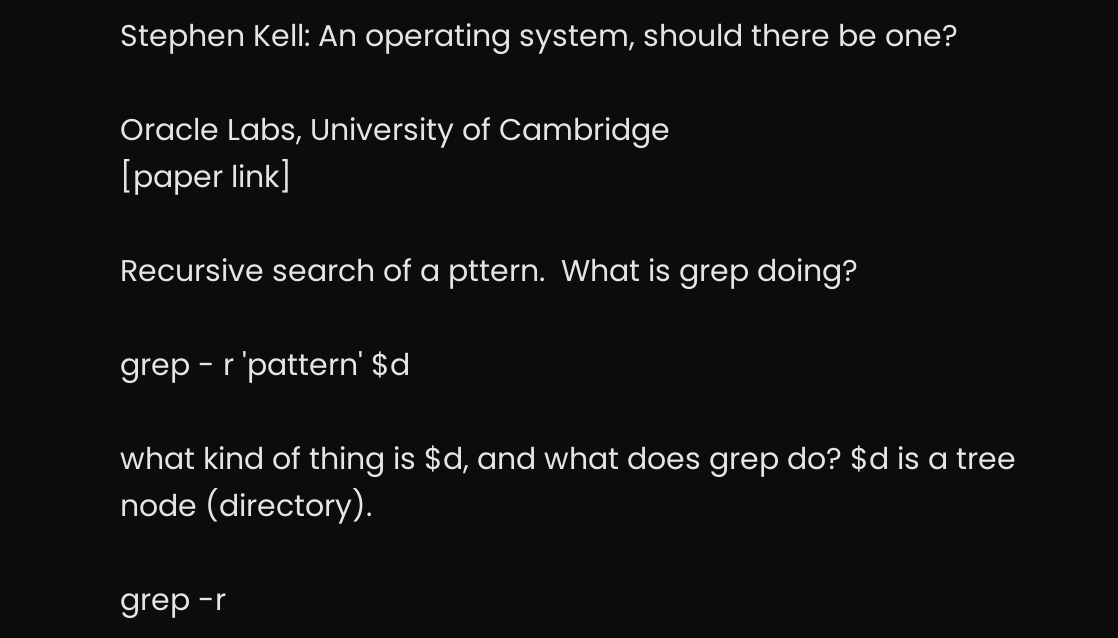Stephen Kell: An operating system, should there be one?

Oracle Labs, University of Cambridge
[paper link]

Recursive search of a pttern.  What is grep doing?

grep - r 'pattern' $d

what kind of thing is $d, and what does grep do? $d is a tree node (directory).

grep -r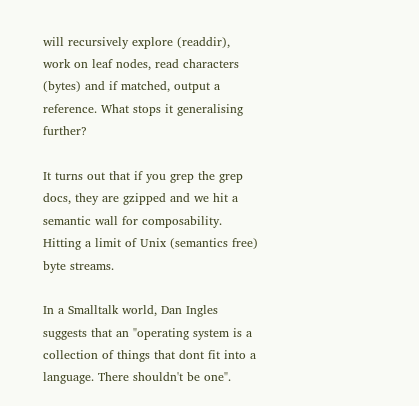will recursively explore (readdir), work on leaf nodes, read characters (bytes) and if matched, output a reference. What stops it generalising further?

It turns out that if you grep the grep docs, they are gzipped and we hit a semantic wall for composability.  Hitting a limit of Unix (semantics free) byte streams.

In a Smalltalk world, Dan Ingles suggests that an "operating system is a collection of things that dont fit into a language. There shouldn't be one".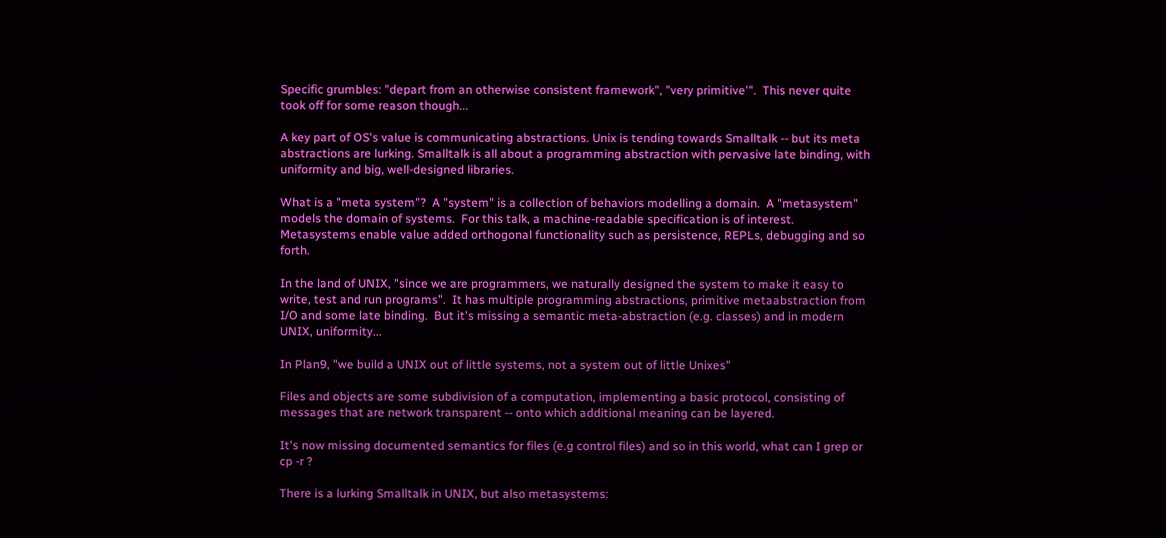Specific grumbles: "depart from an otherwise consistent framework", "very primitive'".  This never quite took off for some reason though...

A key part of OS's value is communicating abstractions. Unix is tending towards Smalltalk -- but its meta abstractions are lurking. Smalltalk is all about a programming abstraction with pervasive late binding, with uniformity and big, well-designed libraries.

What is a "meta system"?  A "system" is a collection of behaviors modelling a domain.  A "metasystem" models the domain of systems.  For this talk, a machine-readable specification is of interest.  Metasystems enable value added orthogonal functionality such as persistence, REPLs, debugging and so forth.

In the land of UNIX, "since we are programmers, we naturally designed the system to make it easy to write, test and run programs".  It has multiple programming abstractions, primitive metaabstraction from I/O and some late binding.  But it's missing a semantic meta-abstraction (e.g. classes) and in modern UNIX, uniformity...

In Plan9, "we build a UNIX out of little systems, not a system out of little Unixes"

Files and objects are some subdivision of a computation, implementing a basic protocol, consisting of messages that are network transparent -- onto which additional meaning can be layered.

It's now missing documented semantics for files (e.g control files) and so in this world, what can I grep or cp -r ?

There is a lurking Smalltalk in UNIX, but also metasystems: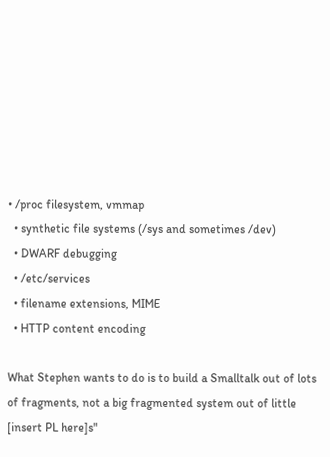• /proc filesystem, vmmap
  • synthetic file systems (/sys and sometimes /dev)
  • DWARF debugging
  • /etc/services
  • filename extensions, MIME
  • HTTP content encoding

What Stephen wants to do is to build a Smalltalk out of lots of fragments, not a big fragmented system out of little [insert PL here]s"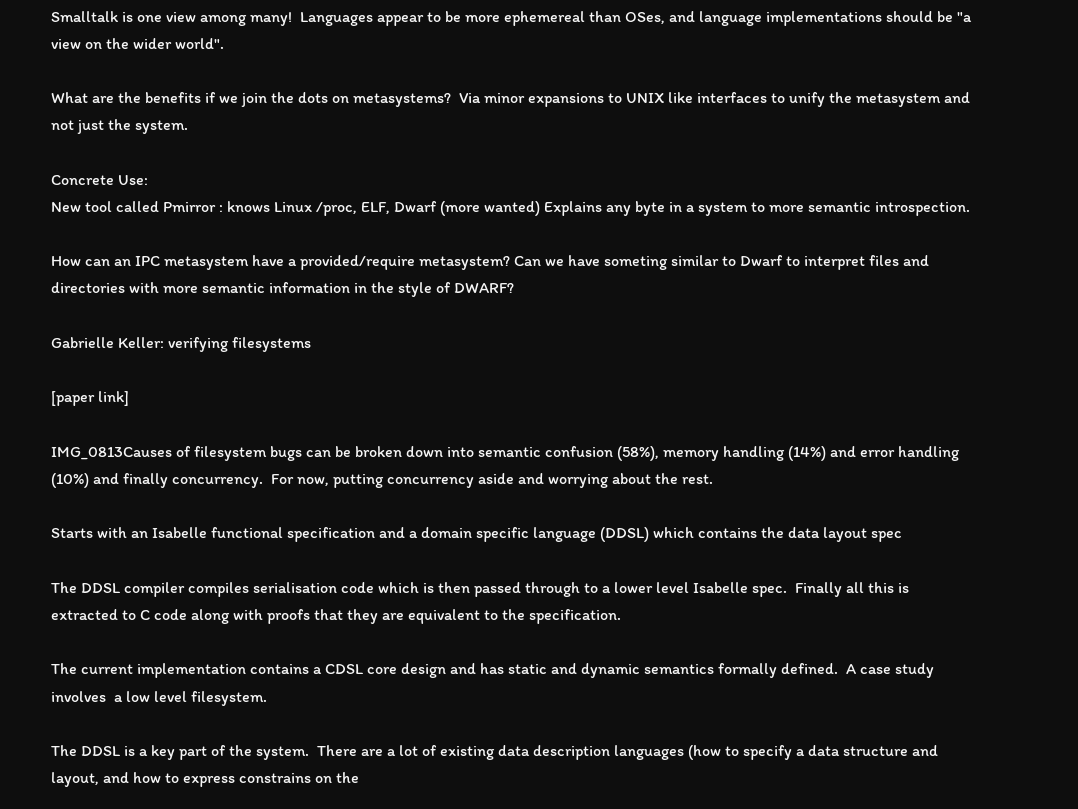Smalltalk is one view among many!  Languages appear to be more ephemereal than OSes, and language implementations should be "a view on the wider world".

What are the benefits if we join the dots on metasystems?  Via minor expansions to UNIX like interfaces to unify the metasystem and not just the system.

Concrete Use:
New tool called Pmirror : knows Linux /proc, ELF, Dwarf (more wanted) Explains any byte in a system to more semantic introspection.

How can an IPC metasystem have a provided/require metasystem? Can we have someting similar to Dwarf to interpret files and directories with more semantic information in the style of DWARF?

Gabrielle Keller: verifying filesystems

[paper link]

IMG_0813Causes of filesystem bugs can be broken down into semantic confusion (58%), memory handling (14%) and error handling (10%) and finally concurrency.  For now, putting concurrency aside and worrying about the rest.

Starts with an Isabelle functional specification and a domain specific language (DDSL) which contains the data layout spec

The DDSL compiler compiles serialisation code which is then passed through to a lower level Isabelle spec.  Finally all this is extracted to C code along with proofs that they are equivalent to the specification.

The current implementation contains a CDSL core design and has static and dynamic semantics formally defined.  A case study involves  a low level filesystem.

The DDSL is a key part of the system.  There are a lot of existing data description languages (how to specify a data structure and layout, and how to express constrains on the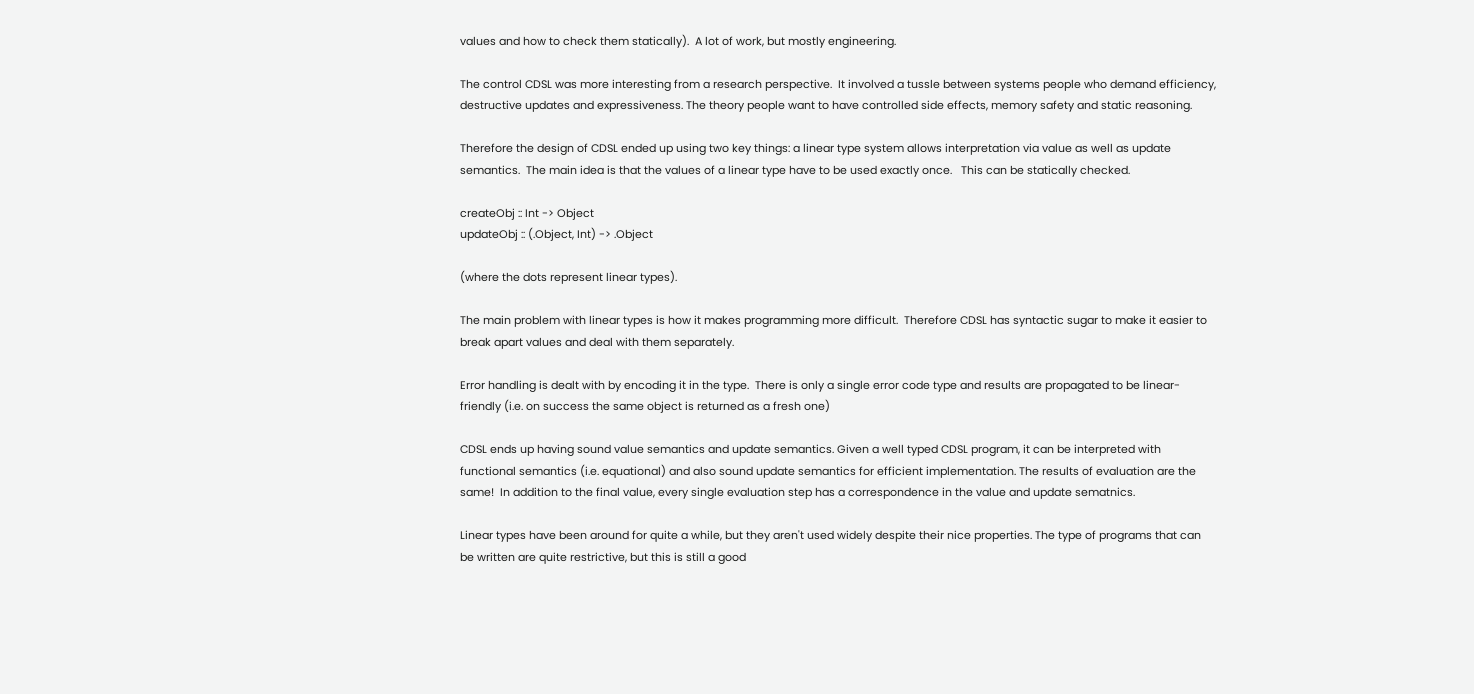values and how to check them statically).  A lot of work, but mostly engineering.

The control CDSL was more interesting from a research perspective.  It involved a tussle between systems people who demand efficiency, destructive updates and expressiveness. The theory people want to have controlled side effects, memory safety and static reasoning.

Therefore the design of CDSL ended up using two key things: a linear type system allows interpretation via value as well as update semantics.  The main idea is that the values of a linear type have to be used exactly once.   This can be statically checked.

createObj :: Int -> Object
updateObj :: (.Object, Int) -> .Object

(where the dots represent linear types).

The main problem with linear types is how it makes programming more difficult.  Therefore CDSL has syntactic sugar to make it easier to break apart values and deal with them separately.

Error handling is dealt with by encoding it in the type.  There is only a single error code type and results are propagated to be linear-friendly (i.e. on success the same object is returned as a fresh one)

CDSL ends up having sound value semantics and update semantics. Given a well typed CDSL program, it can be interpreted with functional semantics (i.e. equational) and also sound update semantics for efficient implementation. The results of evaluation are the same!  In addition to the final value, every single evaluation step has a correspondence in the value and update sematnics.

Linear types have been around for quite a while, but they aren't used widely despite their nice properties. The type of programs that can be written are quite restrictive, but this is still a good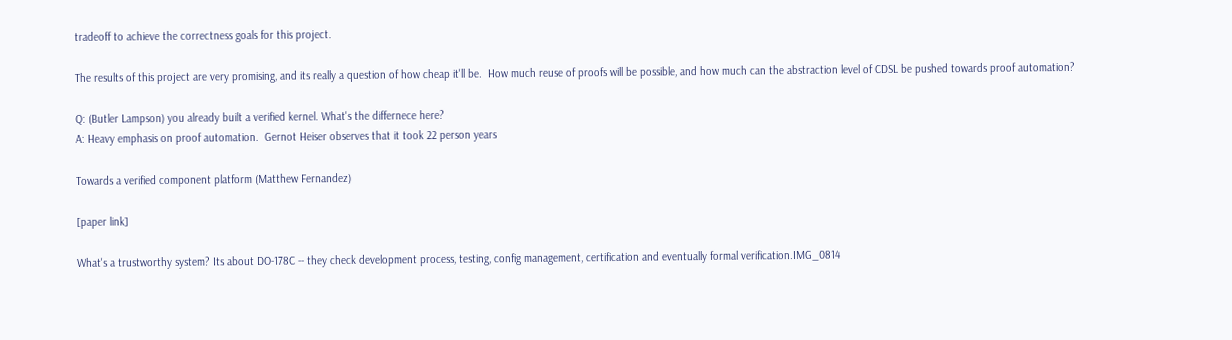tradeoff to achieve the correctness goals for this project.

The results of this project are very promising, and its really a question of how cheap it'll be.  How much reuse of proofs will be possible, and how much can the abstraction level of CDSL be pushed towards proof automation?

Q: (Butler Lampson) you already built a verified kernel. What's the differnece here?
A: Heavy emphasis on proof automation.  Gernot Heiser observes that it took 22 person years

Towards a verified component platform (Matthew Fernandez)

[paper link]

What's a trustworthy system? Its about DO-178C -- they check development process, testing, config management, certification and eventually formal verification.IMG_0814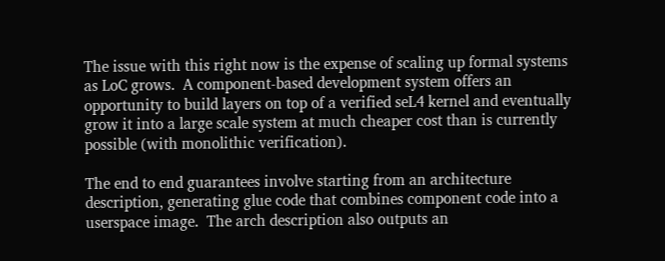The issue with this right now is the expense of scaling up formal systems as LoC grows.  A component-based development system offers an opportunity to build layers on top of a verified seL4 kernel and eventually grow it into a large scale system at much cheaper cost than is currently possible (with monolithic verification).

The end to end guarantees involve starting from an architecture description, generating glue code that combines component code into a userspace image.  The arch description also outputs an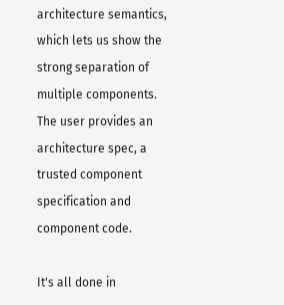architecture semantics, which lets us show the strong separation of multiple components.  The user provides an architecture spec, a trusted component specification and component code.

It's all done in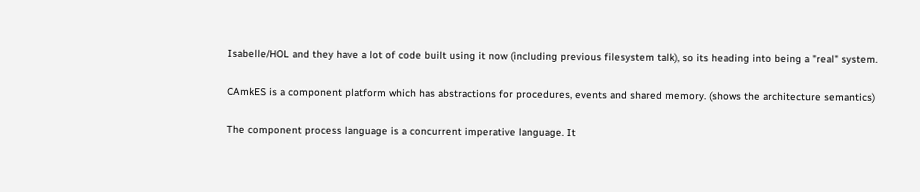Isabelle/HOL and they have a lot of code built using it now (including previous filesystem talk), so its heading into being a "real" system.

CAmkES is a component platform which has abstractions for procedures, events and shared memory. (shows the architecture semantics)

The component process language is a concurrent imperative language. It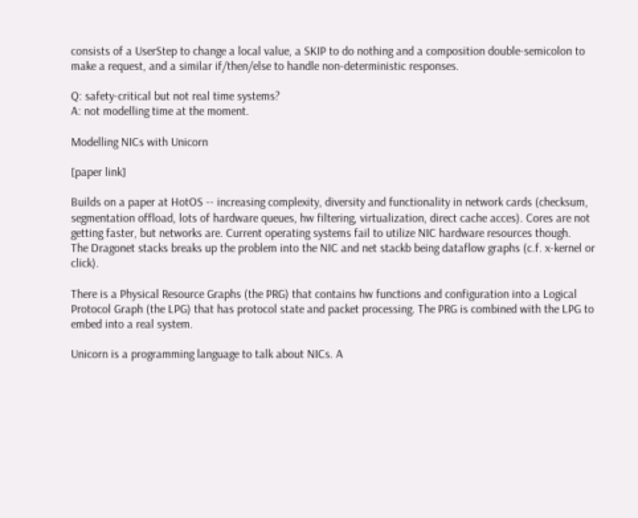consists of a UserStep to change a local value, a SKIP to do nothing and a composition double-semicolon to make a request, and a similar if/then/else to handle non-deterministic responses.

Q: safety-critical but not real time systems?
A: not modelling time at the moment.

Modelling NICs with Unicorn

[paper link]

Builds on a paper at HotOS -- increasing complexity, diversity and functionality in network cards (checksum, segmentation offload, lots of hardware queues, hw filtering, virtualization, direct cache acces). Cores are not getting faster, but networks are. Current operating systems fail to utilize NIC hardware resources though.
The Dragonet stacks breaks up the problem into the NIC and net stackb being dataflow graphs (c.f. x-kernel or click).

There is a Physical Resource Graphs (the PRG) that contains hw functions and configuration into a Logical Protocol Graph (the LPG) that has protocol state and packet processing. The PRG is combined with the LPG to embed into a real system.

Unicorn is a programming language to talk about NICs. A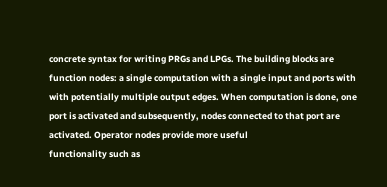concrete syntax for writing PRGs and LPGs. The building blocks are function nodes: a single computation with a single input and ports with with potentially multiple output edges. When computation is done, one port is activated and subsequently, nodes connected to that port are activated. Operator nodes provide more useful
functionality such as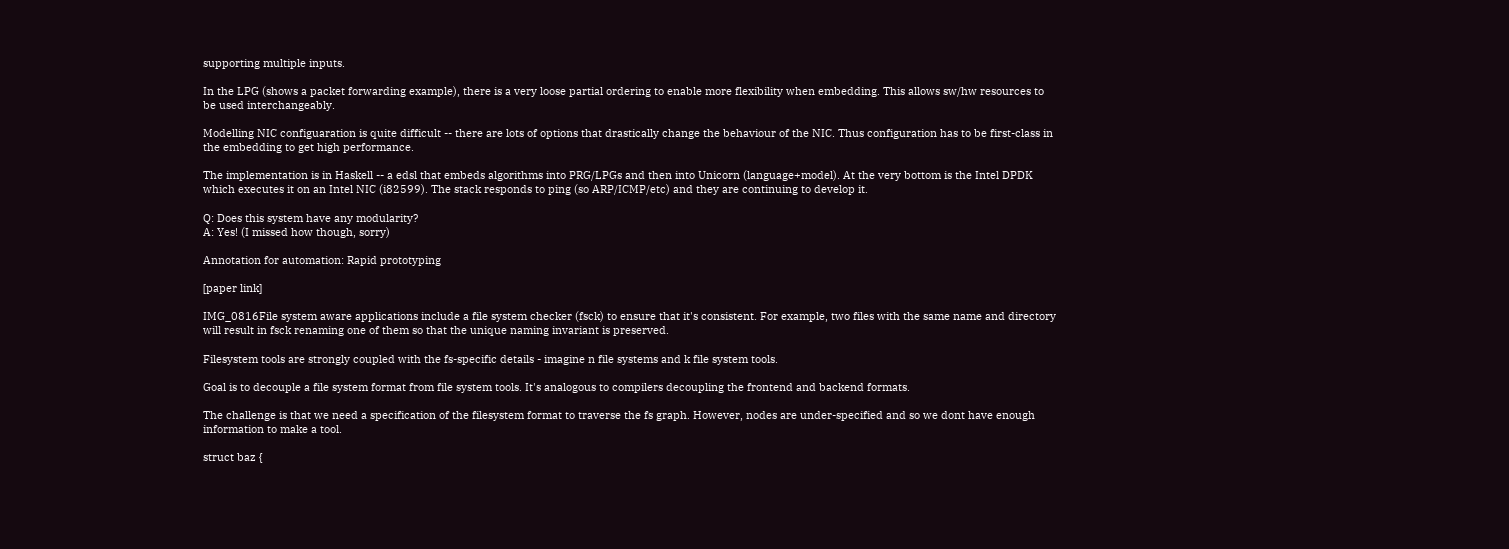supporting multiple inputs.

In the LPG (shows a packet forwarding example), there is a very loose partial ordering to enable more flexibility when embedding. This allows sw/hw resources to be used interchangeably.

Modelling NIC configuaration is quite difficult -- there are lots of options that drastically change the behaviour of the NIC. Thus configuration has to be first-class in the embedding to get high performance.

The implementation is in Haskell -- a edsl that embeds algorithms into PRG/LPGs and then into Unicorn (language+model). At the very bottom is the Intel DPDK which executes it on an Intel NIC (i82599). The stack responds to ping (so ARP/ICMP/etc) and they are continuing to develop it.

Q: Does this system have any modularity?
A: Yes! (I missed how though, sorry)

Annotation for automation: Rapid prototyping

[paper link]

IMG_0816File system aware applications include a file system checker (fsck) to ensure that it's consistent. For example, two files with the same name and directory will result in fsck renaming one of them so that the unique naming invariant is preserved.

Filesystem tools are strongly coupled with the fs-specific details - imagine n file systems and k file system tools.

Goal is to decouple a file system format from file system tools. It's analogous to compilers decoupling the frontend and backend formats.

The challenge is that we need a specification of the filesystem format to traverse the fs graph. However, nodes are under-specified and so we dont have enough information to make a tool.

struct baz {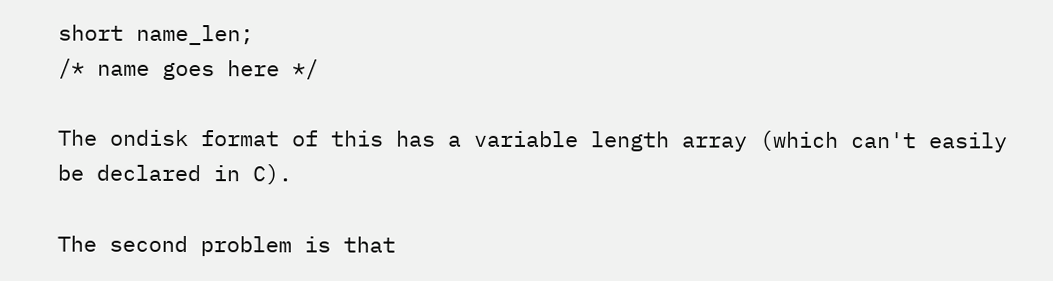short name_len;
/* name goes here */

The ondisk format of this has a variable length array (which can't easily be declared in C).

The second problem is that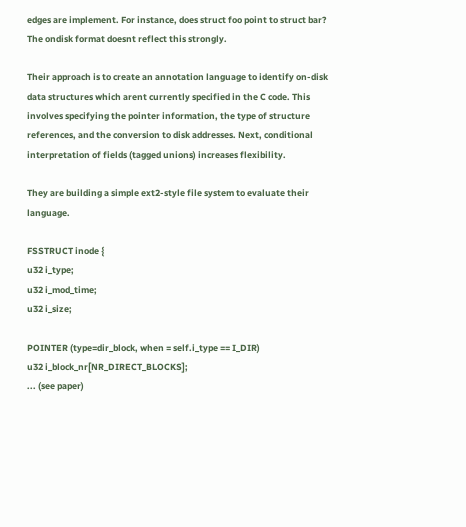edges are implement. For instance, does struct foo point to struct bar? The ondisk format doesnt reflect this strongly.

Their approach is to create an annotation language to identify on-disk data structures which arent currently specified in the C code. This involves specifying the pointer information, the type of structure references, and the conversion to disk addresses. Next, conditional interpretation of fields (tagged unions) increases flexibility.

They are building a simple ext2-style file system to evaluate their language.

FSSTRUCT inode {
u32 i_type;
u32 i_mod_time;
u32 i_size;

POINTER (type=dir_block, when = self.i_type == I_DIR)
u32 i_block_nr[NR_DIRECT_BLOCKS];
... (see paper)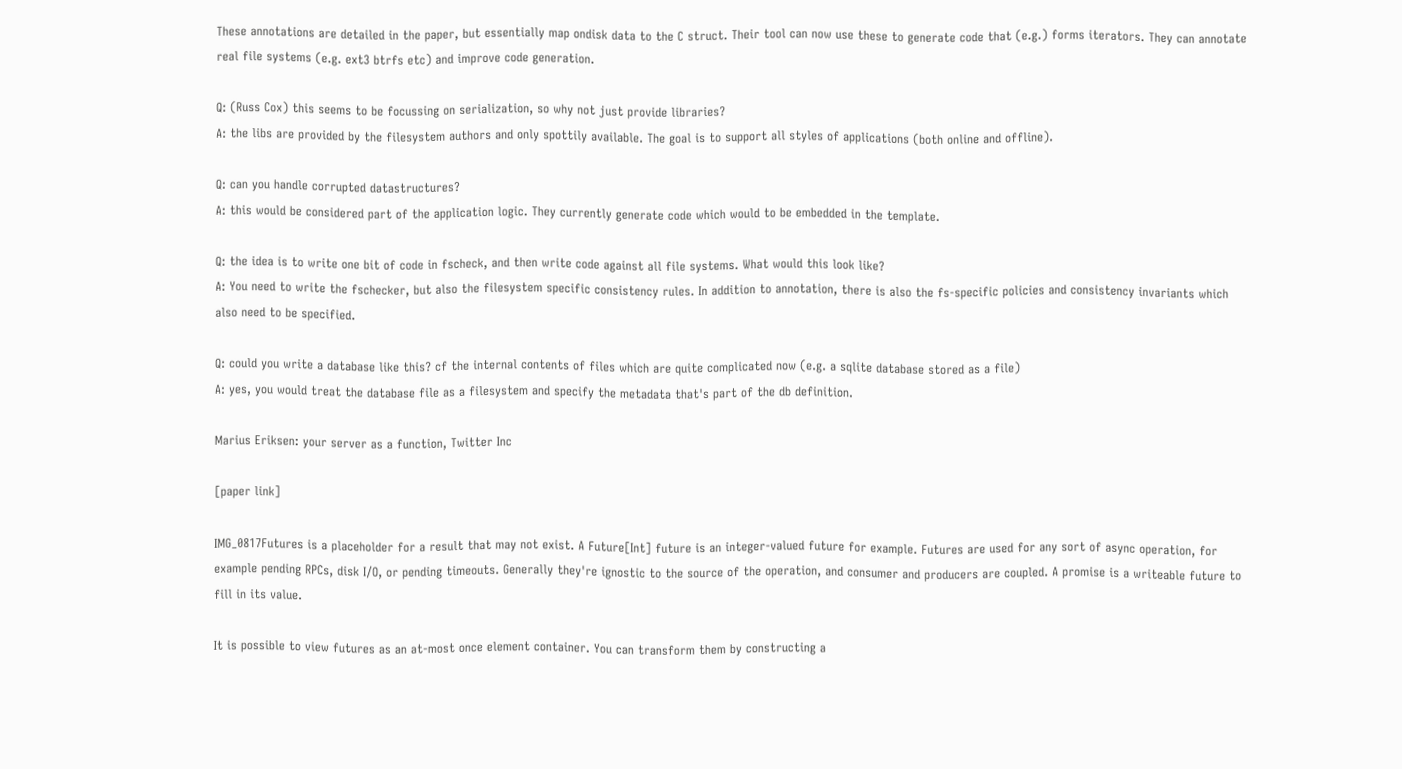These annotations are detailed in the paper, but essentially map ondisk data to the C struct. Their tool can now use these to generate code that (e.g.) forms iterators. They can annotate real file systems (e.g. ext3 btrfs etc) and improve code generation.

Q: (Russ Cox) this seems to be focussing on serialization, so why not just provide libraries?
A: the libs are provided by the filesystem authors and only spottily available. The goal is to support all styles of applications (both online and offline).

Q: can you handle corrupted datastructures?
A: this would be considered part of the application logic. They currently generate code which would to be embedded in the template.

Q: the idea is to write one bit of code in fscheck, and then write code against all file systems. What would this look like?
A: You need to write the fschecker, but also the filesystem specific consistency rules. In addition to annotation, there is also the fs-specific policies and consistency invariants which also need to be specified.

Q: could you write a database like this? cf the internal contents of files which are quite complicated now (e.g. a sqlite database stored as a file)
A: yes, you would treat the database file as a filesystem and specify the metadata that's part of the db definition.

Marius Eriksen: your server as a function, Twitter Inc

[paper link]

IMG_0817Futures is a placeholder for a result that may not exist. A Future[Int] future is an integer-valued future for example. Futures are used for any sort of async operation, for example pending RPCs, disk I/O, or pending timeouts. Generally they're ignostic to the source of the operation, and consumer and producers are coupled. A promise is a writeable future to fill in its value.

It is possible to view futures as an at-most once element container. You can transform them by constructing a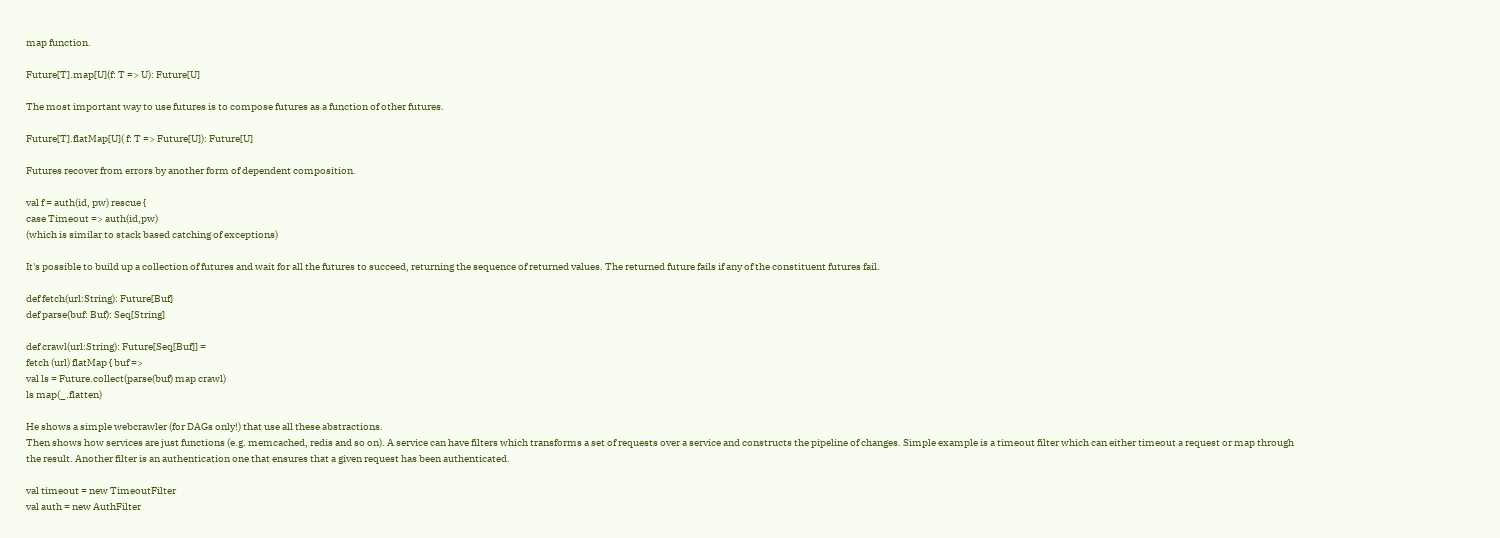map function.

Future[T].map[U](f: T => U): Future[U]

The most important way to use futures is to compose futures as a function of other futures.

Future[T].flatMap[U]( f: T => Future[U]): Future[U]

Futures recover from errors by another form of dependent composition.

val f = auth(id, pw) rescue {
case Timeout => auth(id,pw)
(which is similar to stack based catching of exceptions)

It's possible to build up a collection of futures and wait for all the futures to succeed, returning the sequence of returned values. The returned future fails if any of the constituent futures fail.

def fetch(url:String): Future[Buf]
def parse(buf: Buf): Seq[String]

def crawl(url:String): Future[Seq[Buf]] =
fetch (url) flatMap { buf =>
val ls = Future.collect(parse(buf) map crawl)
ls map(_.flatten)

He shows a simple webcrawler (for DAGs only!) that use all these abstractions.
Then shows how services are just functions (e.g. memcached, redis and so on). A service can have filters which transforms a set of requests over a service and constructs the pipeline of changes. Simple example is a timeout filter which can either timeout a request or map through the result. Another filter is an authentication one that ensures that a given request has been authenticated.

val timeout = new TimeoutFilter
val auth = new AuthFilter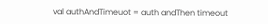val authAndTimeuot = auth andThen timeout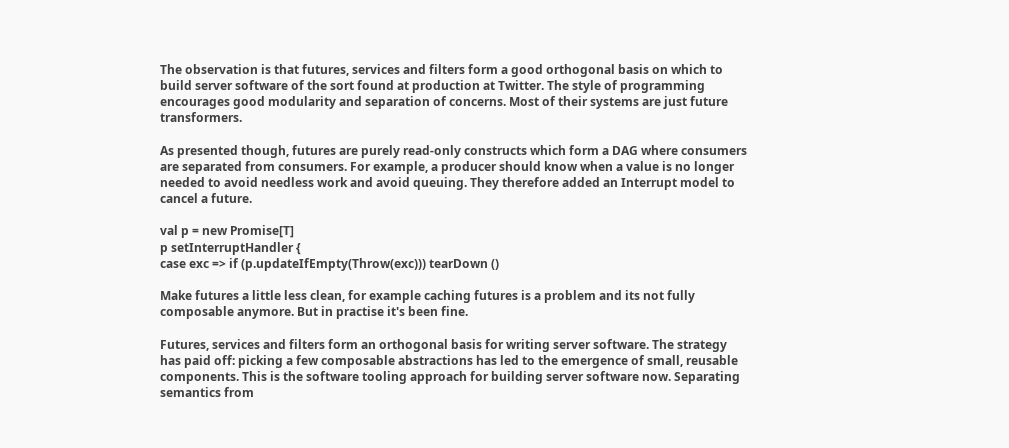The observation is that futures, services and filters form a good orthogonal basis on which to build server software of the sort found at production at Twitter. The style of programming encourages good modularity and separation of concerns. Most of their systems are just future transformers.

As presented though, futures are purely read-only constructs which form a DAG where consumers are separated from consumers. For example, a producer should know when a value is no longer needed to avoid needless work and avoid queuing. They therefore added an Interrupt model to cancel a future.

val p = new Promise[T]
p setInterruptHandler {
case exc => if (p.updateIfEmpty(Throw(exc))) tearDown ()

Make futures a little less clean, for example caching futures is a problem and its not fully composable anymore. But in practise it's been fine.

Futures, services and filters form an orthogonal basis for writing server software. The strategy has paid off: picking a few composable abstractions has led to the emergence of small, reusable components. This is the software tooling approach for building server software now. Separating semantics from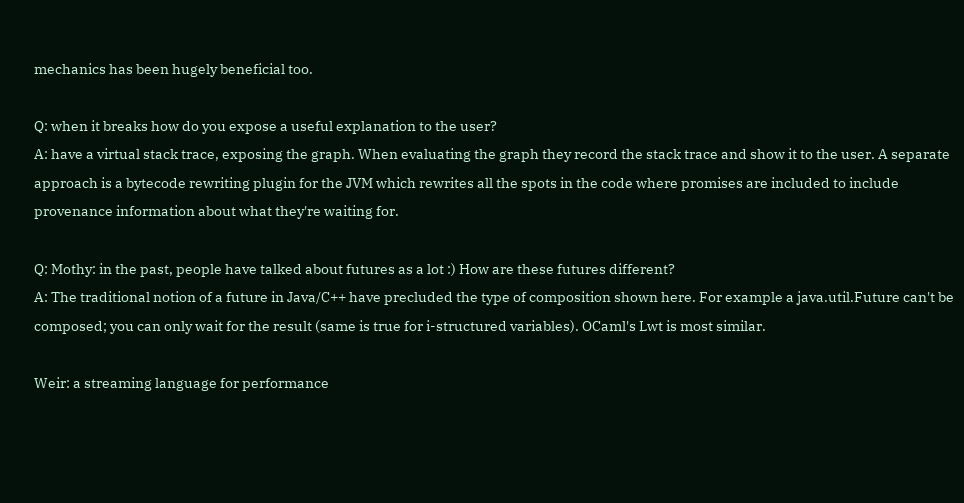mechanics has been hugely beneficial too.

Q: when it breaks how do you expose a useful explanation to the user?
A: have a virtual stack trace, exposing the graph. When evaluating the graph they record the stack trace and show it to the user. A separate approach is a bytecode rewriting plugin for the JVM which rewrites all the spots in the code where promises are included to include provenance information about what they're waiting for.

Q: Mothy: in the past, people have talked about futures as a lot :) How are these futures different?
A: The traditional notion of a future in Java/C++ have precluded the type of composition shown here. For example a java.util.Future can't be composed; you can only wait for the result (same is true for i-structured variables). OCaml's Lwt is most similar.

Weir: a streaming language for performance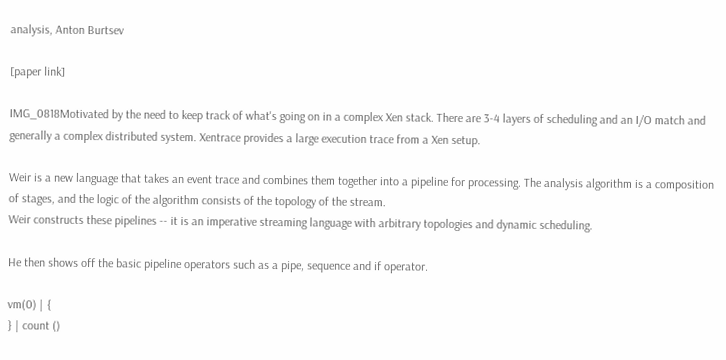analysis, Anton Burtsev

[paper link]

IMG_0818Motivated by the need to keep track of what's going on in a complex Xen stack. There are 3-4 layers of scheduling and an I/O match and generally a complex distributed system. Xentrace provides a large execution trace from a Xen setup.

Weir is a new language that takes an event trace and combines them together into a pipeline for processing. The analysis algorithm is a composition of stages, and the logic of the algorithm consists of the topology of the stream.
Weir constructs these pipelines -- it is an imperative streaming language with arbitrary topologies and dynamic scheduling.

He then shows off the basic pipeline operators such as a pipe, sequence and if operator.

vm(0) | {
} | count ()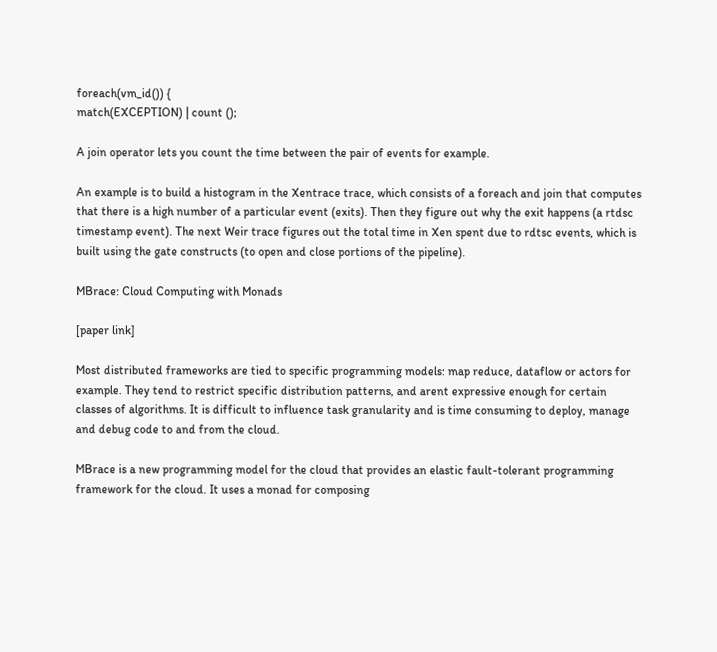foreach(vm_id()) {
match(EXCEPTION) | count ();

A join operator lets you count the time between the pair of events for example.

An example is to build a histogram in the Xentrace trace, which consists of a foreach and join that computes that there is a high number of a particular event (exits). Then they figure out why the exit happens (a rtdsc timestamp event). The next Weir trace figures out the total time in Xen spent due to rdtsc events, which is built using the gate constructs (to open and close portions of the pipeline).

MBrace: Cloud Computing with Monads

[paper link]

Most distributed frameworks are tied to specific programming models: map reduce, dataflow or actors for example. They tend to restrict specific distribution patterns, and arent expressive enough for certain classes of algorithms. It is difficult to influence task granularity and is time consuming to deploy, manage and debug code to and from the cloud.

MBrace is a new programming model for the cloud that provides an elastic fault-tolerant programming framework for the cloud. It uses a monad for composing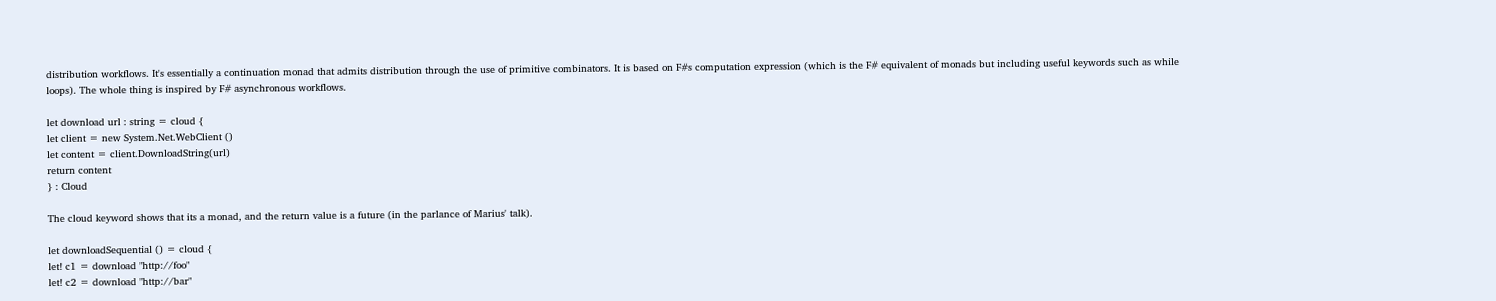distribution workflows. It's essentially a continuation monad that admits distribution through the use of primitive combinators. It is based on F#s computation expression (which is the F# equivalent of monads but including useful keywords such as while loops). The whole thing is inspired by F# asynchronous workflows.

let download url : string = cloud {
let client = new System.Net.WebClient ()
let content = client.DownloadString(url)
return content
} : Cloud

The cloud keyword shows that its a monad, and the return value is a future (in the parlance of Marius' talk).

let downloadSequential () = cloud {
let! c1 = download "http://foo"
let! c2 = download "http://bar"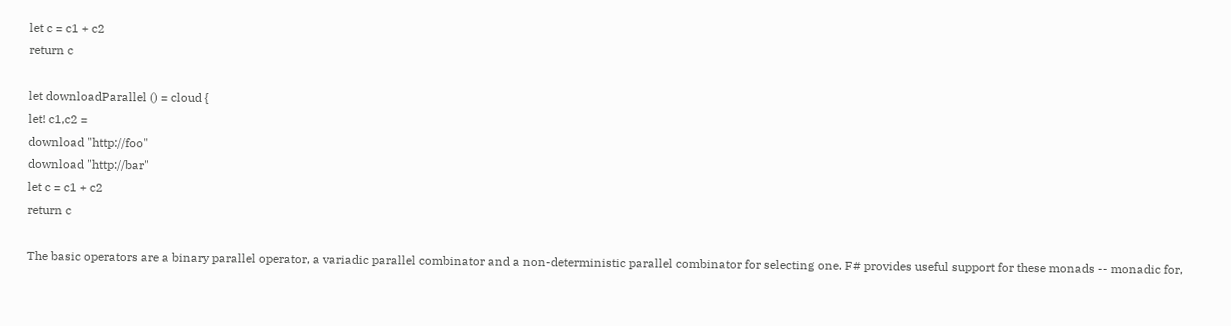let c = c1 + c2
return c

let downloadParallel () = cloud {
let! c1,c2 =
download "http://foo"
download "http://bar"
let c = c1 + c2
return c

The basic operators are a binary parallel operator, a variadic parallel combinator and a non-deterministic parallel combinator for selecting one. F# provides useful support for these monads -- monadic for,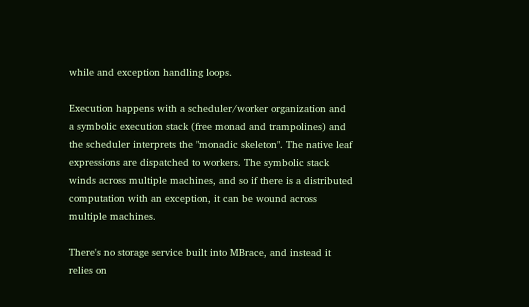while and exception handling loops.

Execution happens with a scheduler/worker organization and a symbolic execution stack (free monad and trampolines) and the scheduler interprets the "monadic skeleton". The native leaf expressions are dispatched to workers. The symbolic stack winds across multiple machines, and so if there is a distributed computation with an exception, it can be wound across multiple machines.

There's no storage service built into MBrace, and instead it relies on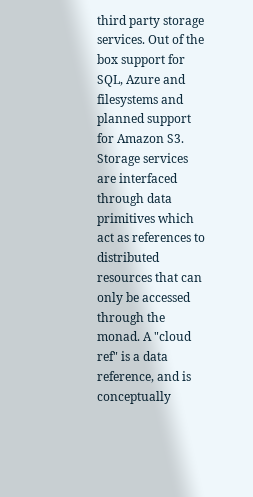third party storage services. Out of the box support for SQL, Azure and filesystems and planned support for Amazon S3. Storage services are interfaced through data primitives which act as references to distributed resources that can only be accessed through the monad. A "cloud ref" is a data reference, and is conceptually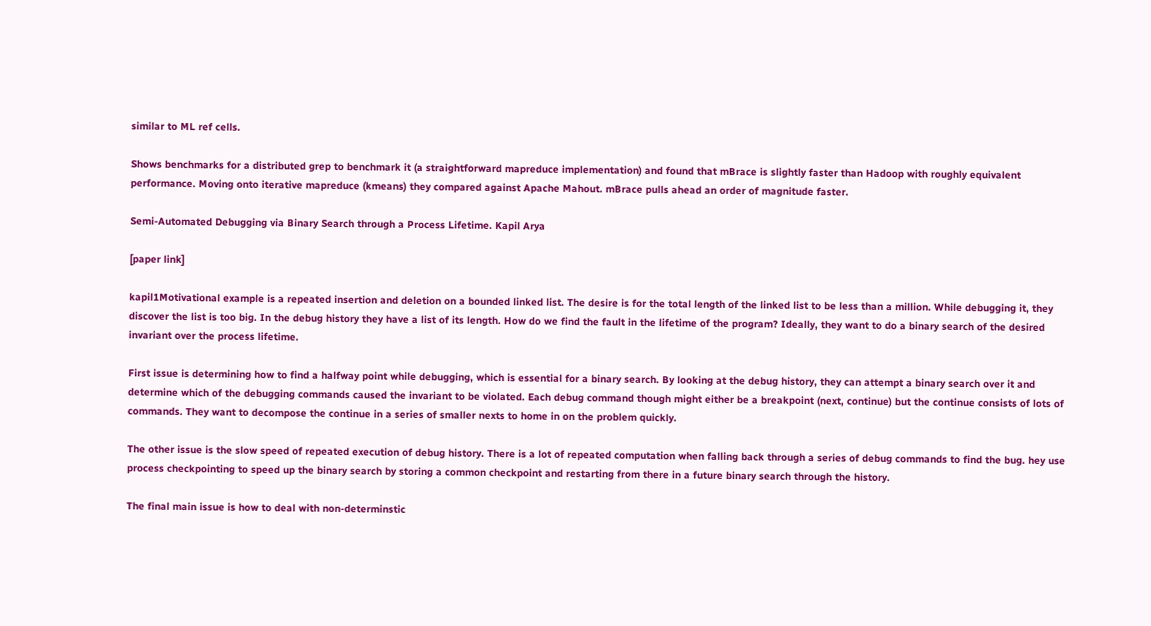similar to ML ref cells.

Shows benchmarks for a distributed grep to benchmark it (a straightforward mapreduce implementation) and found that mBrace is slightly faster than Hadoop with roughly equivalent performance. Moving onto iterative mapreduce (kmeans) they compared against Apache Mahout. mBrace pulls ahead an order of magnitude faster.

Semi-Automated Debugging via Binary Search through a Process Lifetime. Kapil Arya

[paper link]

kapil1Motivational example is a repeated insertion and deletion on a bounded linked list. The desire is for the total length of the linked list to be less than a million. While debugging it, they discover the list is too big. In the debug history they have a list of its length. How do we find the fault in the lifetime of the program? Ideally, they want to do a binary search of the desired invariant over the process lifetime.

First issue is determining how to find a halfway point while debugging, which is essential for a binary search. By looking at the debug history, they can attempt a binary search over it and determine which of the debugging commands caused the invariant to be violated. Each debug command though might either be a breakpoint (next, continue) but the continue consists of lots of commands. They want to decompose the continue in a series of smaller nexts to home in on the problem quickly.

The other issue is the slow speed of repeated execution of debug history. There is a lot of repeated computation when falling back through a series of debug commands to find the bug. hey use process checkpointing to speed up the binary search by storing a common checkpoint and restarting from there in a future binary search through the history.

The final main issue is how to deal with non-determinstic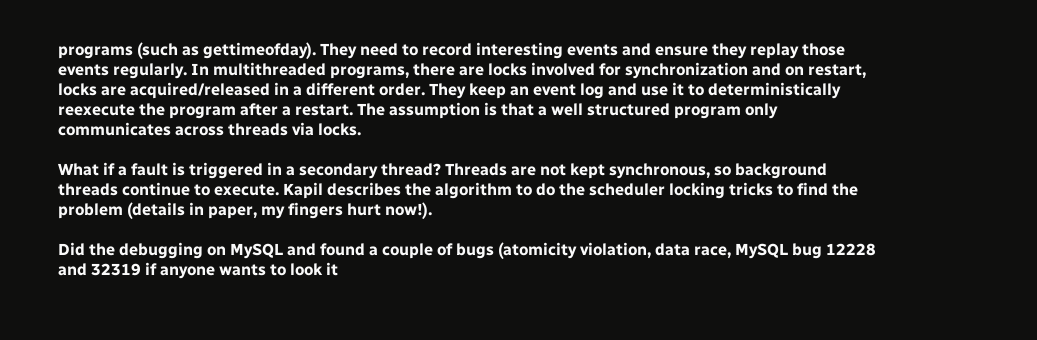programs (such as gettimeofday). They need to record interesting events and ensure they replay those events regularly. In multithreaded programs, there are locks involved for synchronization and on restart, locks are acquired/released in a different order. They keep an event log and use it to deterministically reexecute the program after a restart. The assumption is that a well structured program only communicates across threads via locks.

What if a fault is triggered in a secondary thread? Threads are not kept synchronous, so background threads continue to execute. Kapil describes the algorithm to do the scheduler locking tricks to find the problem (details in paper, my fingers hurt now!).

Did the debugging on MySQL and found a couple of bugs (atomicity violation, data race, MySQL bug 12228 and 32319 if anyone wants to look it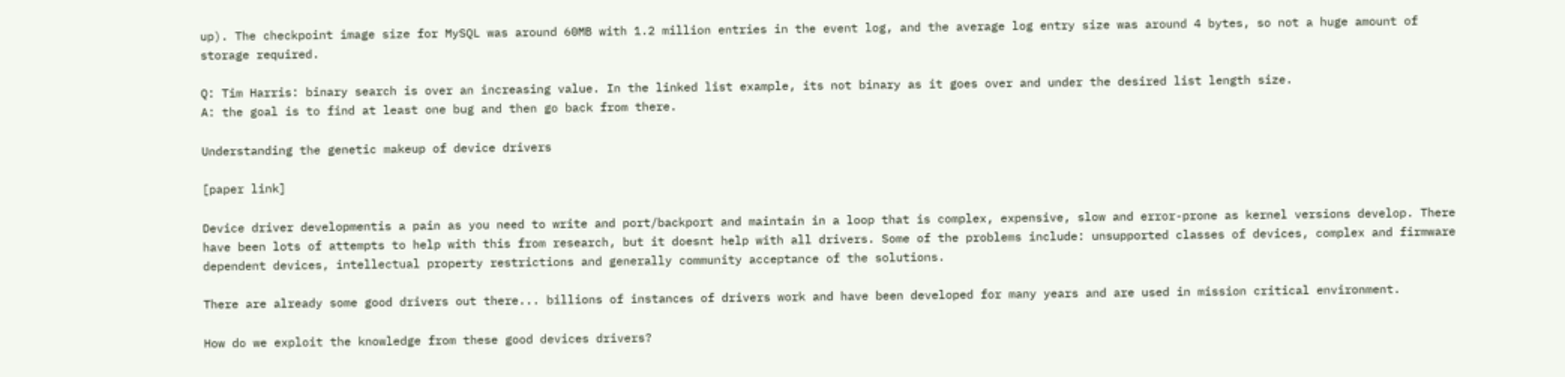up). The checkpoint image size for MySQL was around 60MB with 1.2 million entries in the event log, and the average log entry size was around 4 bytes, so not a huge amount of storage required.

Q: Tim Harris: binary search is over an increasing value. In the linked list example, its not binary as it goes over and under the desired list length size.
A: the goal is to find at least one bug and then go back from there.

Understanding the genetic makeup of device drivers

[paper link]

Device driver developmentis a pain as you need to write and port/backport and maintain in a loop that is complex, expensive, slow and error-prone as kernel versions develop. There have been lots of attempts to help with this from research, but it doesnt help with all drivers. Some of the problems include: unsupported classes of devices, complex and firmware dependent devices, intellectual property restrictions and generally community acceptance of the solutions.

There are already some good drivers out there... billions of instances of drivers work and have been developed for many years and are used in mission critical environment.

How do we exploit the knowledge from these good devices drivers?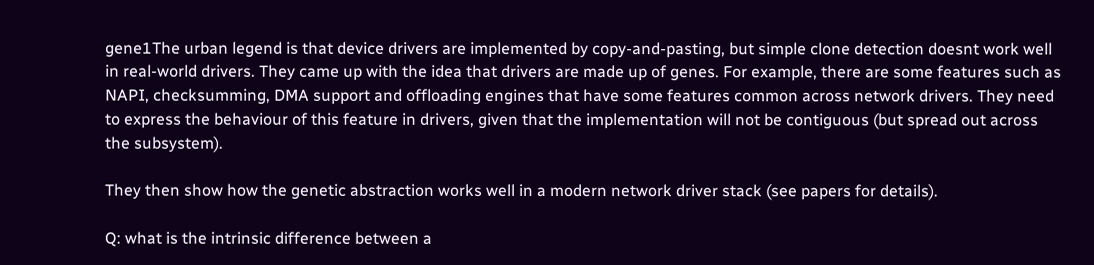gene1The urban legend is that device drivers are implemented by copy-and-pasting, but simple clone detection doesnt work well in real-world drivers. They came up with the idea that drivers are made up of genes. For example, there are some features such as NAPI, checksumming, DMA support and offloading engines that have some features common across network drivers. They need to express the behaviour of this feature in drivers, given that the implementation will not be contiguous (but spread out across the subsystem).

They then show how the genetic abstraction works well in a modern network driver stack (see papers for details).

Q: what is the intrinsic difference between a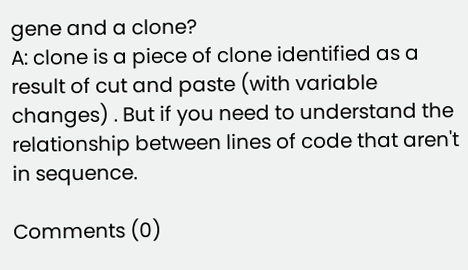gene and a clone?
A: clone is a piece of clone identified as a result of cut and paste (with variable changes) . But if you need to understand the relationship between lines of code that aren't in sequence.

Comments (0)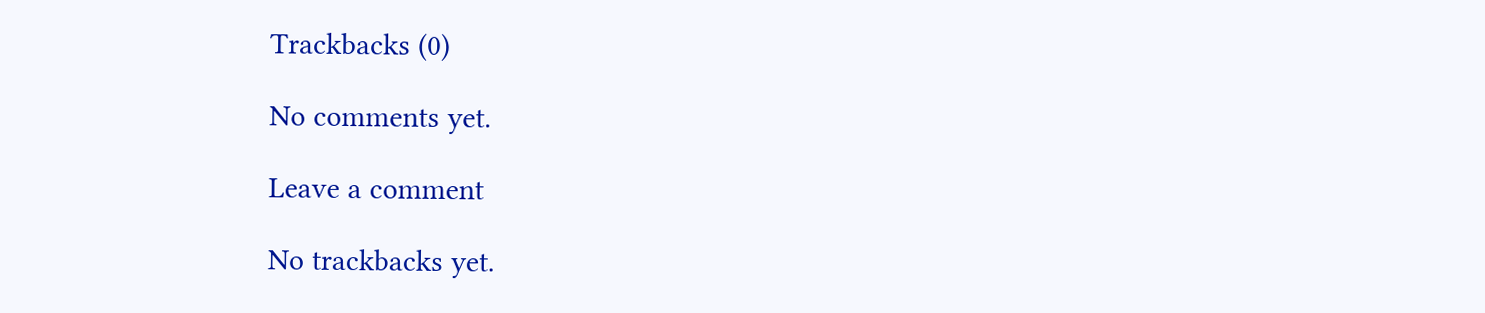Trackbacks (0)

No comments yet.

Leave a comment

No trackbacks yet.